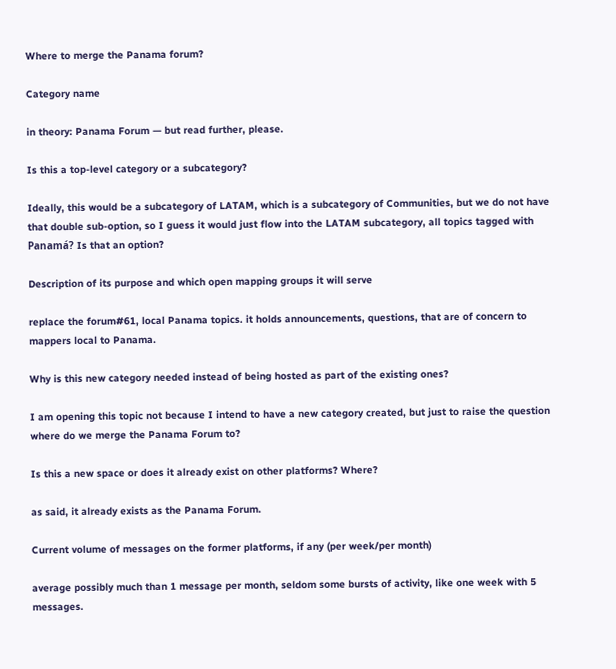Where to merge the Panama forum?

Category name

in theory: Panama Forum — but read further, please.

Is this a top-level category or a subcategory?

Ideally, this would be a subcategory of LATAM, which is a subcategory of Communities, but we do not have that double sub-option, so I guess it would just flow into the LATAM subcategory, all topics tagged with Panamá? Is that an option?

Description of its purpose and which open mapping groups it will serve

replace the forum#61, local Panama topics. it holds announcements, questions, that are of concern to mappers local to Panama.

Why is this new category needed instead of being hosted as part of the existing ones?

I am opening this topic not because I intend to have a new category created, but just to raise the question where do we merge the Panama Forum to?

Is this a new space or does it already exist on other platforms? Where?

as said, it already exists as the Panama Forum.

Current volume of messages on the former platforms, if any (per week/per month)

average possibly much than 1 message per month, seldom some bursts of activity, like one week with 5 messages.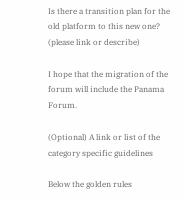Is there a transition plan for the old platform to this new one? (please link or describe)

I hope that the migration of the forum will include the Panama Forum.

(Optional) A link or list of the category specific guidelines

Below the golden rules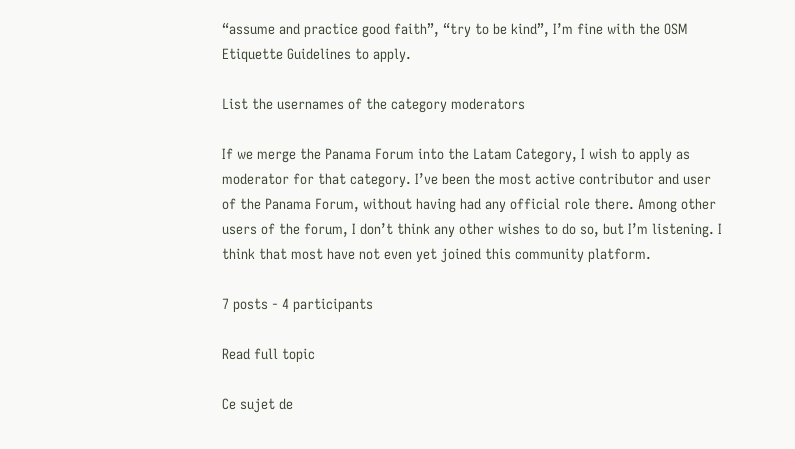“assume and practice good faith”, “try to be kind”, I’m fine with the OSM Etiquette Guidelines to apply.

List the usernames of the category moderators

If we merge the Panama Forum into the Latam Category, I wish to apply as moderator for that category. I’ve been the most active contributor and user of the Panama Forum, without having had any official role there. Among other users of the forum, I don’t think any other wishes to do so, but I’m listening. I think that most have not even yet joined this community platform.

7 posts - 4 participants

Read full topic

Ce sujet de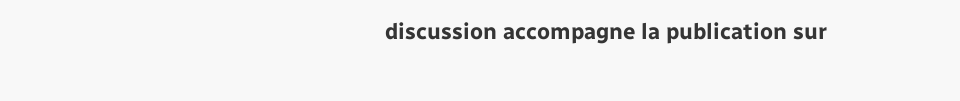discussion accompagne la publication sur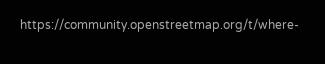https://community.openstreetmap.org/t/where-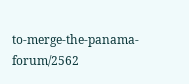to-merge-the-panama-forum/2562